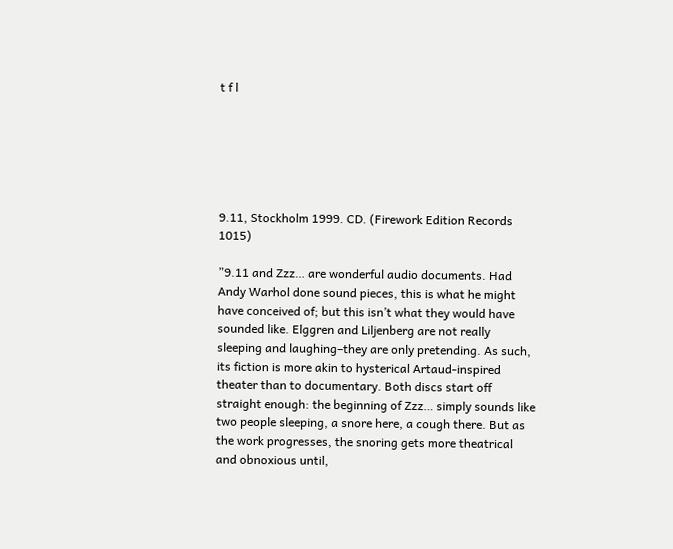t f l






9.11, Stockholm 1999. CD. (Firework Edition Records 1015)

”9.11 and Zzz… are wonderful audio documents. Had Andy Warhol done sound pieces, this is what he might have conceived of; but this isn’t what they would have sounded like. Elggren and Liljenberg are not really sleeping and laughing–they are only pretending. As such, its fiction is more akin to hysterical Artaud-inspired theater than to documentary. Both discs start off straight enough: the beginning of Zzz… simply sounds like two people sleeping, a snore here, a cough there. But as the work progresses, the snoring gets more theatrical and obnoxious until,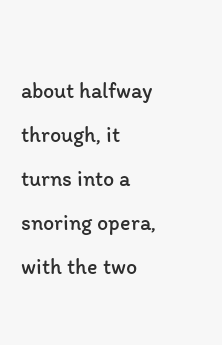about halfway through, it turns into a snoring opera, with the two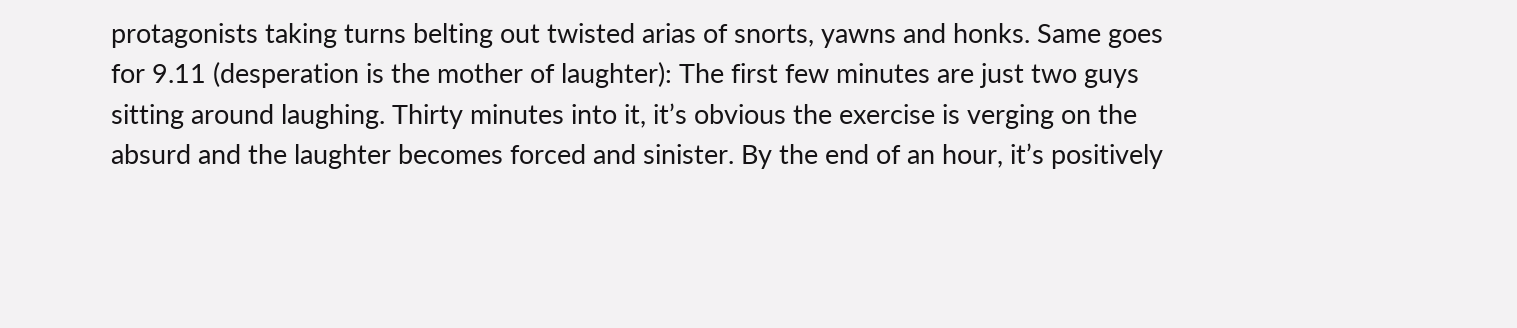protagonists taking turns belting out twisted arias of snorts, yawns and honks. Same goes for 9.11 (desperation is the mother of laughter): The first few minutes are just two guys sitting around laughing. Thirty minutes into it, it’s obvious the exercise is verging on the absurd and the laughter becomes forced and sinister. By the end of an hour, it’s positively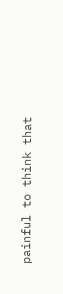painful to think that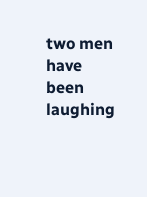two men have been laughing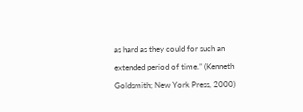as hard as they could for such an extended period of time.” (Kenneth Goldsmith; New York Press, 2000)